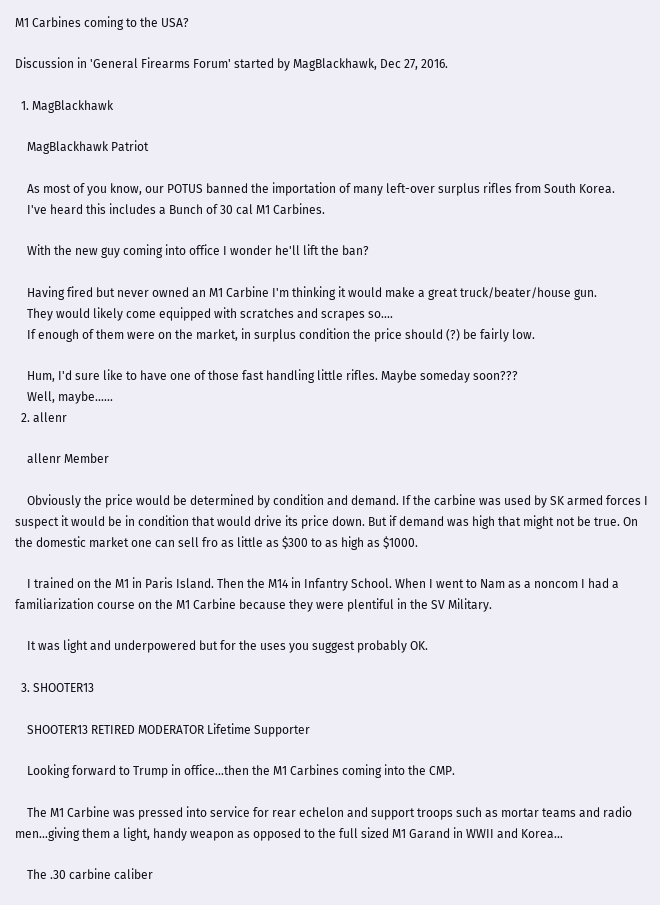M1 Carbines coming to the USA?

Discussion in 'General Firearms Forum' started by MagBlackhawk, Dec 27, 2016.

  1. MagBlackhawk

    MagBlackhawk Patriot

    As most of you know, our POTUS banned the importation of many left-over surplus rifles from South Korea.
    I've heard this includes a Bunch of 30 cal M1 Carbines.

    With the new guy coming into office I wonder he'll lift the ban?

    Having fired but never owned an M1 Carbine I'm thinking it would make a great truck/beater/house gun.
    They would likely come equipped with scratches and scrapes so....
    If enough of them were on the market, in surplus condition the price should (?) be fairly low.

    Hum, I'd sure like to have one of those fast handling little rifles. Maybe someday soon???
    Well, maybe......
  2. allenr

    allenr Member

    Obviously the price would be determined by condition and demand. If the carbine was used by SK armed forces I suspect it would be in condition that would drive its price down. But if demand was high that might not be true. On the domestic market one can sell fro as little as $300 to as high as $1000.

    I trained on the M1 in Paris Island. Then the M14 in Infantry School. When I went to Nam as a noncom I had a familiarization course on the M1 Carbine because they were plentiful in the SV Military.

    It was light and underpowered but for the uses you suggest probably OK.

  3. SHOOTER13

    SHOOTER13 RETIRED MODERATOR Lifetime Supporter

    Looking forward to Trump in office...then the M1 Carbines coming into the CMP.

    The M1 Carbine was pressed into service for rear echelon and support troops such as mortar teams and radio men...giving them a light, handy weapon as opposed to the full sized M1 Garand in WWII and Korea...

    The .30 carbine caliber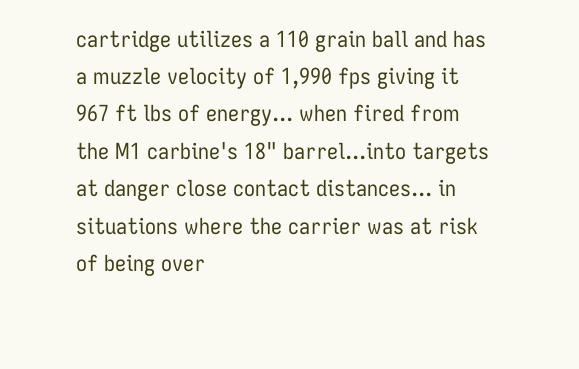cartridge utilizes a 110 grain ball and has a muzzle velocity of 1,990 fps giving it 967 ft lbs of energy... when fired from the M1 carbine's 18" barrel...into targets at danger close contact distances... in situations where the carrier was at risk of being over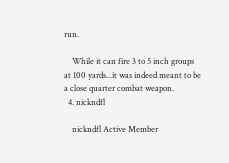run.

    While it can fire 3 to 5 inch groups at 100 yards...it was indeed meant to be a close quarter combat weapon.
  4. nickndfl

    nickndfl Active Member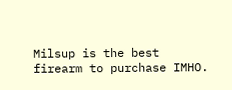Milsup is the best firearm to purchase IMHO.